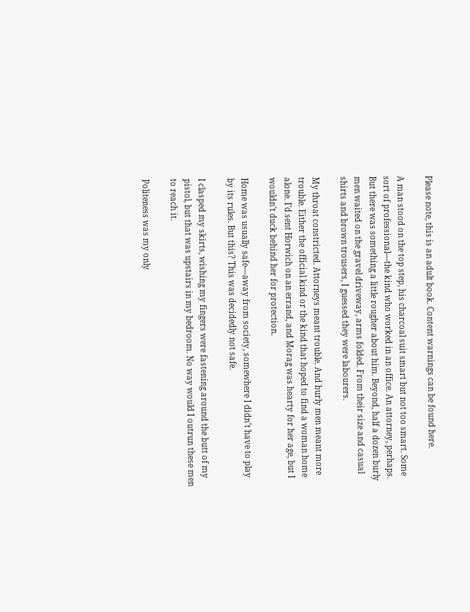Please note, this is an adult book. Content warnings can be found here.

A man stood on the top step, his charcoal suit smart but not too smart. Some sort of professional—the kind who worked in an office. An attorney, perhaps. But there was something a little rougher about him. Beyond, half a dozen burly men waited on the gravel driveway, arms folded. From their size and casual shirts and brown trousers, I guessed they were labourers.

My throat constricted. Attorneys meant trouble. And burly men meant more trouble. Either the official kind or the kind that hoped to find a woman home alone. I’d sent Horwich on an errand, and Morag was hearty for her age, but I wouldn’t duck behind her for protection.

Home was usually safe—away from society, somewhere I didn’t have to play by its rules. But this? This was decidedly not safe.

I clasped my skirts, wishing my fingers were fastening around the butt of my pistol, but that was upstairs in my bedroom. No way would I outrun these men to reach it.

Politeness was my only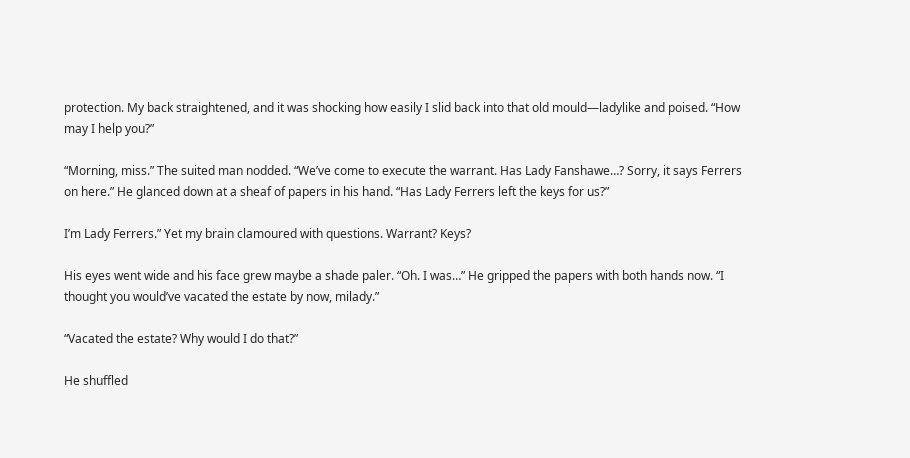protection. My back straightened, and it was shocking how easily I slid back into that old mould—ladylike and poised. “How may I help you?”

“Morning, miss.” The suited man nodded. “We’ve come to execute the warrant. Has Lady Fanshawe…? Sorry, it says Ferrers on here.” He glanced down at a sheaf of papers in his hand. “Has Lady Ferrers left the keys for us?”

I’m Lady Ferrers.” Yet my brain clamoured with questions. Warrant? Keys?

His eyes went wide and his face grew maybe a shade paler. “Oh. I was…” He gripped the papers with both hands now. “I thought you would’ve vacated the estate by now, milady.”

“Vacated the estate? Why would I do that?”

He shuffled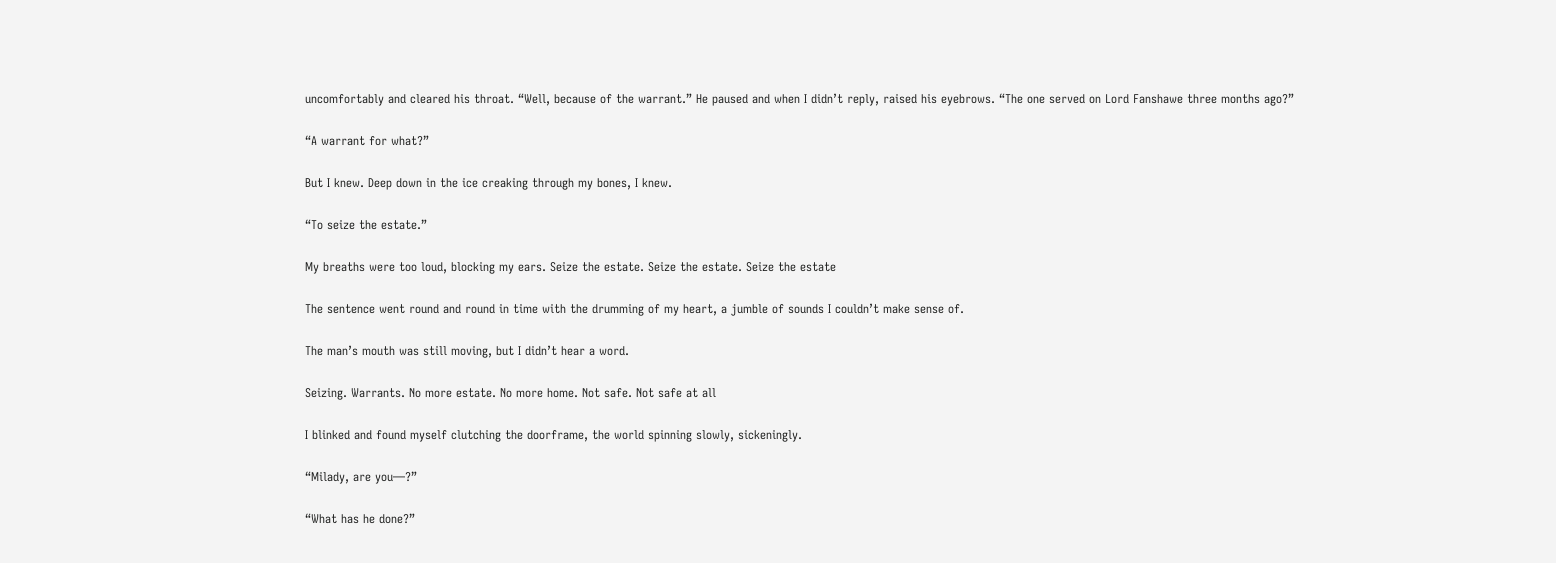uncomfortably and cleared his throat. “Well, because of the warrant.” He paused and when I didn’t reply, raised his eyebrows. “The one served on Lord Fanshawe three months ago?”

“A warrant for what?”

But I knew. Deep down in the ice creaking through my bones, I knew.

“To seize the estate.”

My breaths were too loud, blocking my ears. Seize the estate. Seize the estate. Seize the estate

The sentence went round and round in time with the drumming of my heart, a jumble of sounds I couldn’t make sense of.

The man’s mouth was still moving, but I didn’t hear a word.

Seizing. Warrants. No more estate. No more home. Not safe. Not safe at all

I blinked and found myself clutching the doorframe, the world spinning slowly, sickeningly.

“Milady, are you—?”

“What has he done?”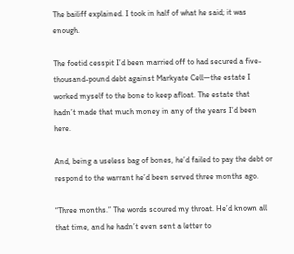The bailiff explained. I took in half of what he said; it was enough.

The foetid cesspit I’d been married off to had secured a five-thousand-pound debt against Markyate Cell—the estate I worked myself to the bone to keep afloat. The estate that hadn’t made that much money in any of the years I’d been here.

And, being a useless bag of bones, he’d failed to pay the debt or respond to the warrant he’d been served three months ago.

“Three months.” The words scoured my throat. He’d known all that time, and he hadn’t even sent a letter to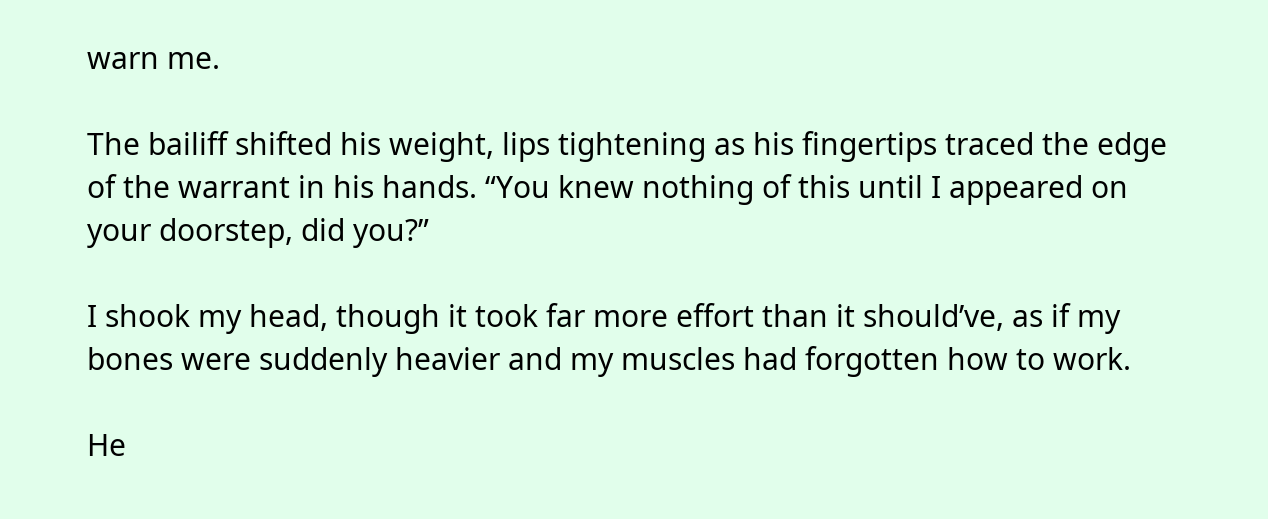warn me.

The bailiff shifted his weight, lips tightening as his fingertips traced the edge of the warrant in his hands. “You knew nothing of this until I appeared on your doorstep, did you?”

I shook my head, though it took far more effort than it should’ve, as if my bones were suddenly heavier and my muscles had forgotten how to work.

He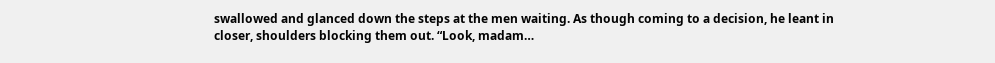swallowed and glanced down the steps at the men waiting. As though coming to a decision, he leant in closer, shoulders blocking them out. “Look, madam…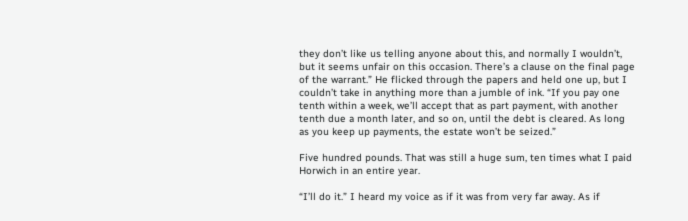they don’t like us telling anyone about this, and normally I wouldn’t, but it seems unfair on this occasion. There’s a clause on the final page of the warrant.” He flicked through the papers and held one up, but I couldn’t take in anything more than a jumble of ink. “If you pay one tenth within a week, we’ll accept that as part payment, with another tenth due a month later, and so on, until the debt is cleared. As long as you keep up payments, the estate won’t be seized.”

Five hundred pounds. That was still a huge sum, ten times what I paid Horwich in an entire year.

“I’ll do it.” I heard my voice as if it was from very far away. As if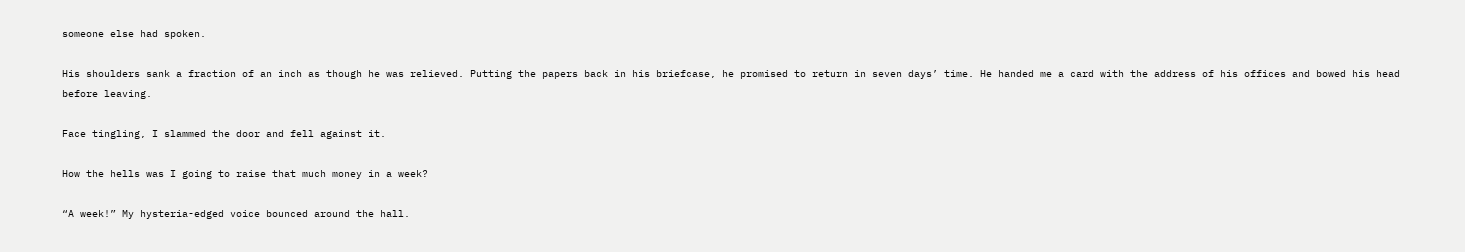someone else had spoken.

His shoulders sank a fraction of an inch as though he was relieved. Putting the papers back in his briefcase, he promised to return in seven days’ time. He handed me a card with the address of his offices and bowed his head before leaving.

Face tingling, I slammed the door and fell against it.

How the hells was I going to raise that much money in a week?

“A week!” My hysteria-edged voice bounced around the hall.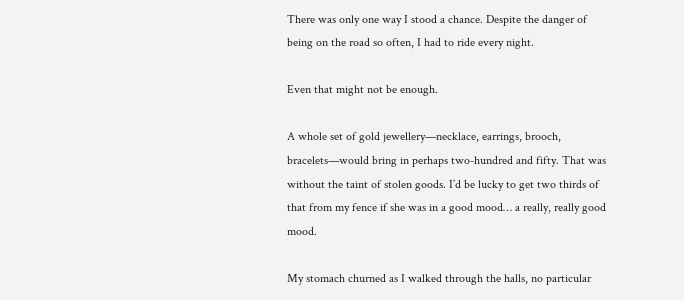There was only one way I stood a chance. Despite the danger of being on the road so often, I had to ride every night.

Even that might not be enough.

A whole set of gold jewellery—necklace, earrings, brooch, bracelets—would bring in perhaps two-hundred and fifty. That was without the taint of stolen goods. I’d be lucky to get two thirds of that from my fence if she was in a good mood… a really, really good mood.

My stomach churned as I walked through the halls, no particular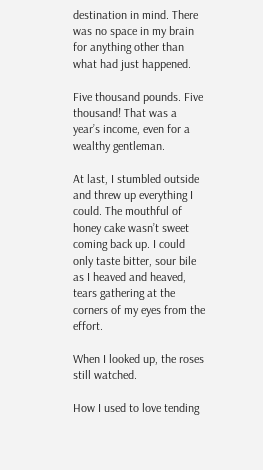destination in mind. There was no space in my brain for anything other than what had just happened.

Five thousand pounds. Five thousand! That was a year’s income, even for a wealthy gentleman.

At last, I stumbled outside and threw up everything I could. The mouthful of honey cake wasn’t sweet coming back up. I could only taste bitter, sour bile as I heaved and heaved, tears gathering at the corners of my eyes from the effort.

When I looked up, the roses still watched.

How I used to love tending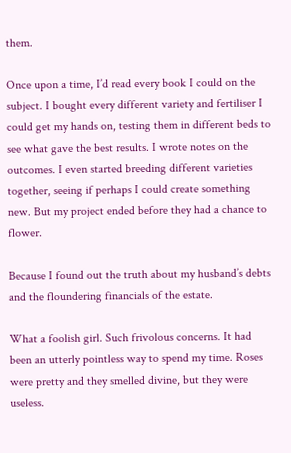them.

Once upon a time, I’d read every book I could on the subject. I bought every different variety and fertiliser I could get my hands on, testing them in different beds to see what gave the best results. I wrote notes on the outcomes. I even started breeding different varieties together, seeing if perhaps I could create something new. But my project ended before they had a chance to flower.

Because I found out the truth about my husband’s debts and the floundering financials of the estate.

What a foolish girl. Such frivolous concerns. It had been an utterly pointless way to spend my time. Roses were pretty and they smelled divine, but they were useless.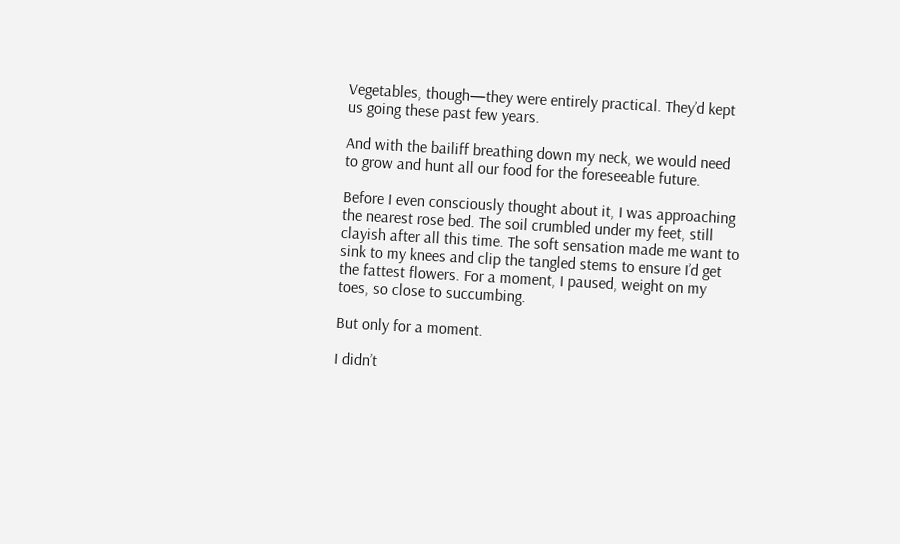Vegetables, though—they were entirely practical. They’d kept us going these past few years.

And with the bailiff breathing down my neck, we would need to grow and hunt all our food for the foreseeable future.

Before I even consciously thought about it, I was approaching the nearest rose bed. The soil crumbled under my feet, still clayish after all this time. The soft sensation made me want to sink to my knees and clip the tangled stems to ensure I’d get the fattest flowers. For a moment, I paused, weight on my toes, so close to succumbing.

But only for a moment.

I didn’t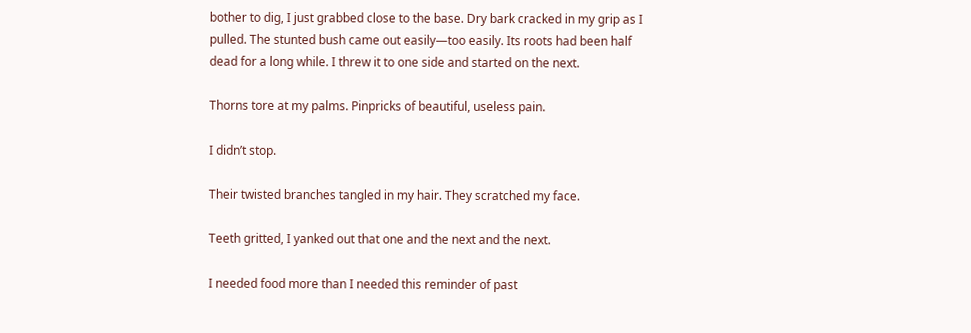bother to dig, I just grabbed close to the base. Dry bark cracked in my grip as I pulled. The stunted bush came out easily—too easily. Its roots had been half dead for a long while. I threw it to one side and started on the next.

Thorns tore at my palms. Pinpricks of beautiful, useless pain.

I didn’t stop.

Their twisted branches tangled in my hair. They scratched my face.

Teeth gritted, I yanked out that one and the next and the next.

I needed food more than I needed this reminder of past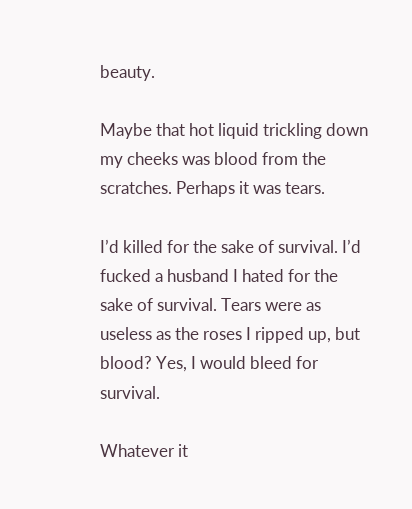beauty.

Maybe that hot liquid trickling down my cheeks was blood from the scratches. Perhaps it was tears.

I’d killed for the sake of survival. I’d fucked a husband I hated for the sake of survival. Tears were as useless as the roses I ripped up, but blood? Yes, I would bleed for survival.

Whatever it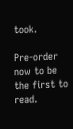took.

Pre-order now to be the first to read.